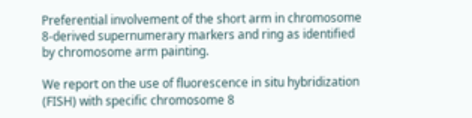Preferential involvement of the short arm in chromosome 8-derived supernumerary markers and ring as identified by chromosome arm painting.

We report on the use of fluorescence in situ hybridization (FISH) with specific chromosome 8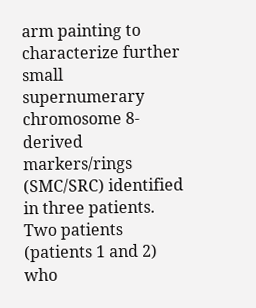arm painting to characterize further small supernumerary chromosome 8-derived markers/rings (SMC/SRC) identified in three patients. Two patients (patients 1 and 2) who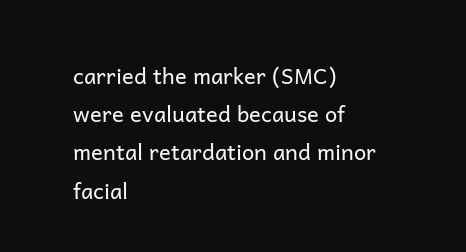carried the marker (SMC) were evaluated because of mental retardation and minor facial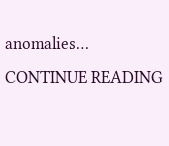anomalies… CONTINUE READING